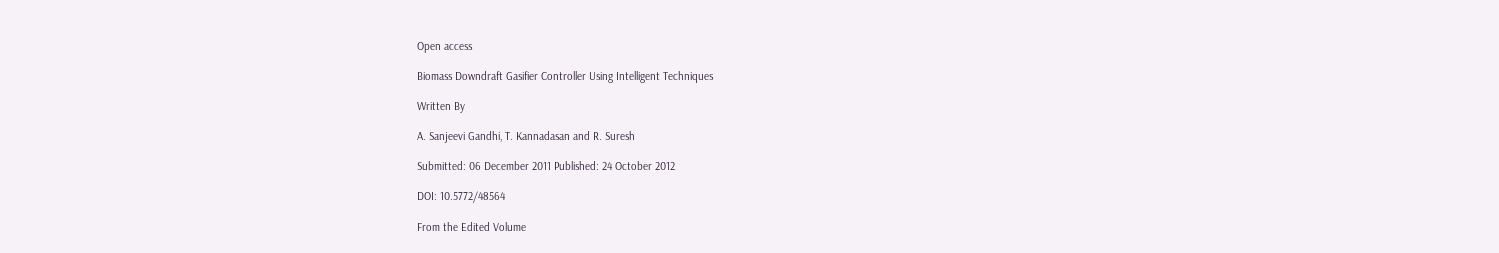Open access

Biomass Downdraft Gasifier Controller Using Intelligent Techniques

Written By

A. Sanjeevi Gandhi, T. Kannadasan and R. Suresh

Submitted: 06 December 2011 Published: 24 October 2012

DOI: 10.5772/48564

From the Edited Volume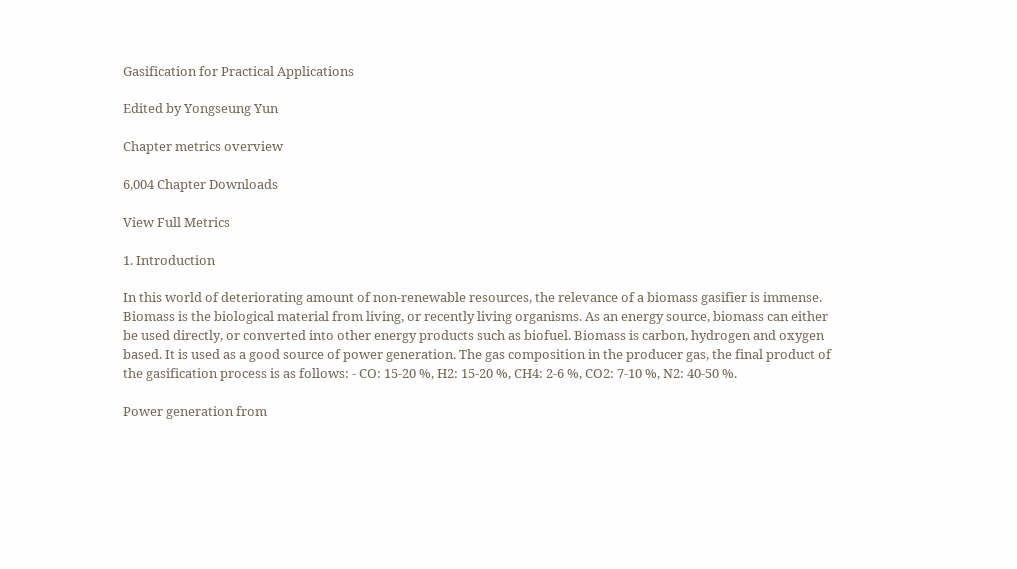Gasification for Practical Applications

Edited by Yongseung Yun

Chapter metrics overview

6,004 Chapter Downloads

View Full Metrics

1. Introduction

In this world of deteriorating amount of non-renewable resources, the relevance of a biomass gasifier is immense. Biomass is the biological material from living, or recently living organisms. As an energy source, biomass can either be used directly, or converted into other energy products such as biofuel. Biomass is carbon, hydrogen and oxygen based. It is used as a good source of power generation. The gas composition in the producer gas, the final product of the gasification process is as follows: - CO: 15-20 %, H2: 15-20 %, CH4: 2-6 %, CO2: 7-10 %, N2: 40-50 %.

Power generation from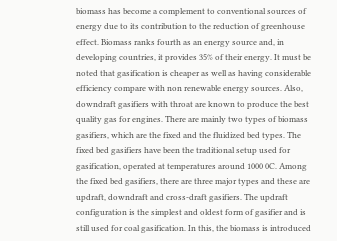biomass has become a complement to conventional sources of energy due to its contribution to the reduction of greenhouse effect. Biomass ranks fourth as an energy source and, in developing countries, it provides 35% of their energy. It must be noted that gasification is cheaper as well as having considerable efficiency compare with non renewable energy sources. Also, downdraft gasifiers with throat are known to produce the best quality gas for engines. There are mainly two types of biomass gasifiers, which are the fixed and the fluidized bed types. The fixed bed gasifiers have been the traditional setup used for gasification, operated at temperatures around 1000 0C. Among the fixed bed gasifiers, there are three major types and these are updraft, downdraft and cross-draft gasifiers. The updraft configuration is the simplest and oldest form of gasifier and is still used for coal gasification. In this, the biomass is introduced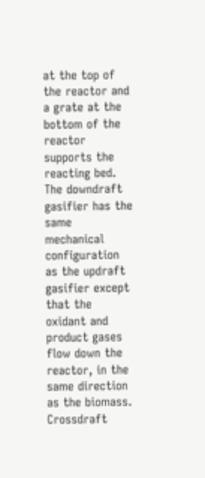at the top of the reactor and a grate at the bottom of the reactor supports the reacting bed. The downdraft gasifier has the same mechanical configuration as the updraft gasifier except that the oxidant and product gases flow down the reactor, in the same direction as the biomass. Crossdraft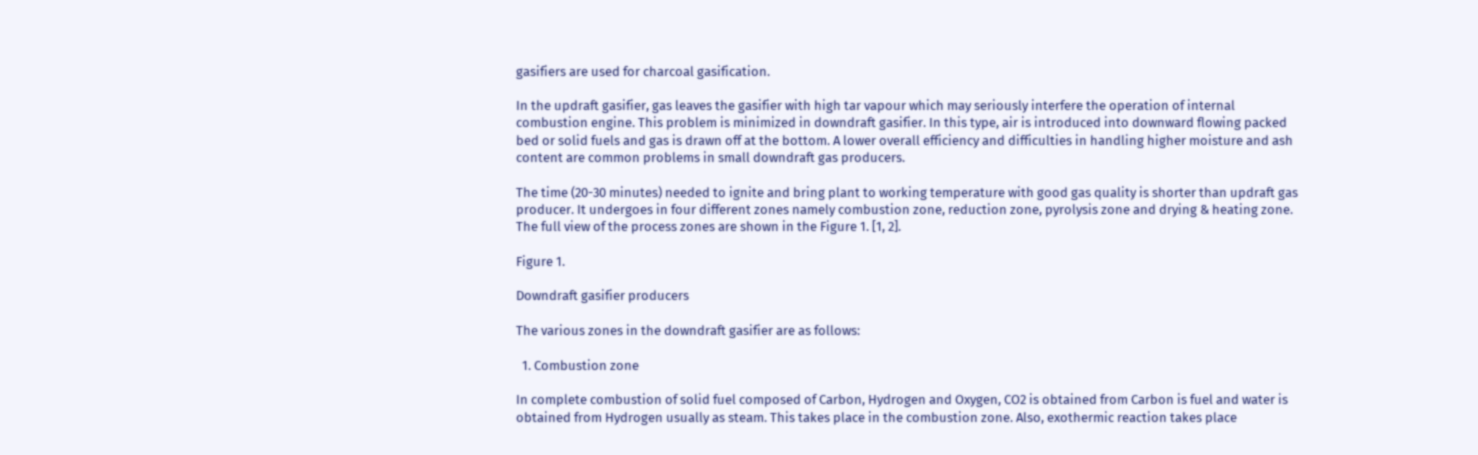gasifiers are used for charcoal gasification.

In the updraft gasifier, gas leaves the gasifier with high tar vapour which may seriously interfere the operation of internal combustion engine. This problem is minimized in downdraft gasifier. In this type, air is introduced into downward flowing packed bed or solid fuels and gas is drawn off at the bottom. A lower overall efficiency and difficulties in handling higher moisture and ash content are common problems in small downdraft gas producers.

The time (20-30 minutes) needed to ignite and bring plant to working temperature with good gas quality is shorter than updraft gas producer. It undergoes in four different zones namely combustion zone, reduction zone, pyrolysis zone and drying & heating zone. The full view of the process zones are shown in the Figure 1. [1, 2].

Figure 1.

Downdraft gasifier producers

The various zones in the downdraft gasifier are as follows:

  1. Combustion zone

In complete combustion of solid fuel composed of Carbon, Hydrogen and Oxygen, CO2 is obtained from Carbon is fuel and water is obtained from Hydrogen usually as steam. This takes place in the combustion zone. Also, exothermic reaction takes place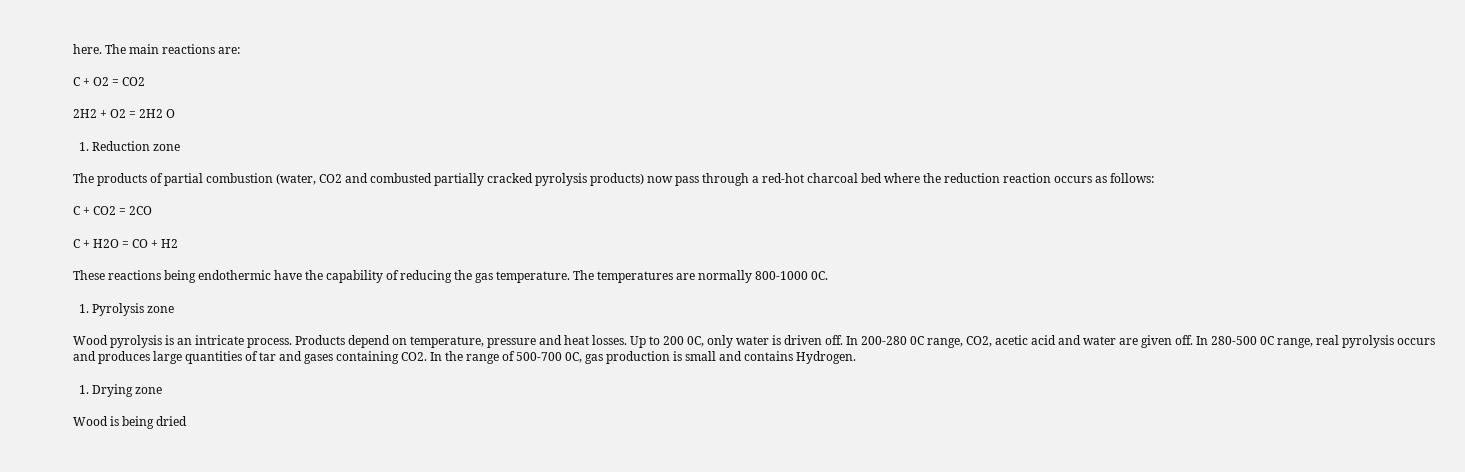here. The main reactions are:

C + O2 = CO2

2H2 + O2 = 2H2 O

  1. Reduction zone

The products of partial combustion (water, CO2 and combusted partially cracked pyrolysis products) now pass through a red-hot charcoal bed where the reduction reaction occurs as follows:

C + CO2 = 2CO

C + H2O = CO + H2

These reactions being endothermic have the capability of reducing the gas temperature. The temperatures are normally 800-1000 0C.

  1. Pyrolysis zone

Wood pyrolysis is an intricate process. Products depend on temperature, pressure and heat losses. Up to 200 0C, only water is driven off. In 200-280 0C range, CO2, acetic acid and water are given off. In 280-500 0C range, real pyrolysis occurs and produces large quantities of tar and gases containing CO2. In the range of 500-700 0C, gas production is small and contains Hydrogen.

  1. Drying zone

Wood is being dried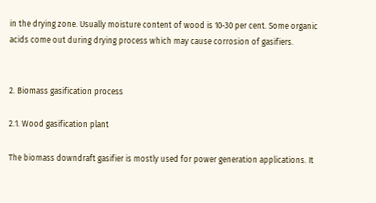in the drying zone. Usually moisture content of wood is 10-30 per cent. Some organic acids come out during drying process which may cause corrosion of gasifiers.


2. Biomass gasification process

2.1. Wood gasification plant

The biomass downdraft gasifier is mostly used for power generation applications. It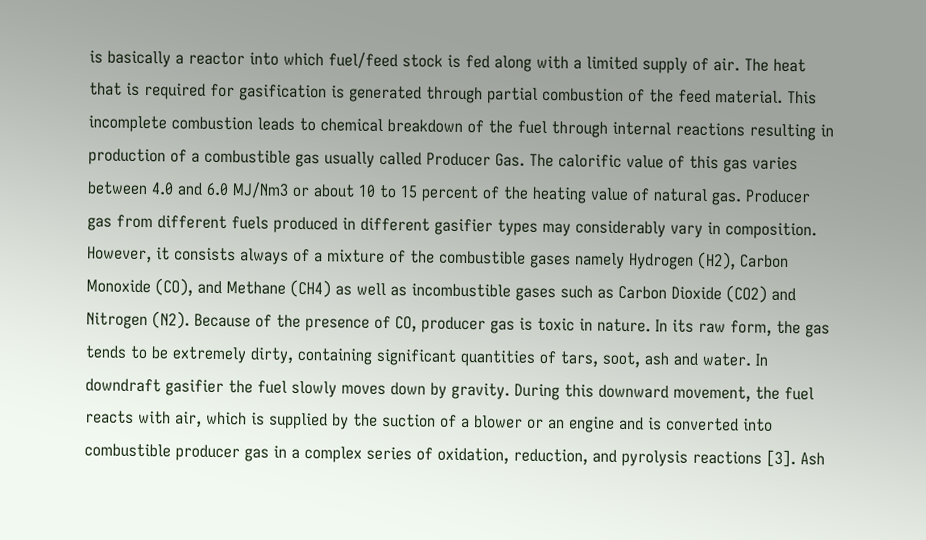is basically a reactor into which fuel/feed stock is fed along with a limited supply of air. The heat that is required for gasification is generated through partial combustion of the feed material. This incomplete combustion leads to chemical breakdown of the fuel through internal reactions resulting in production of a combustible gas usually called Producer Gas. The calorific value of this gas varies between 4.0 and 6.0 MJ/Nm3 or about 10 to 15 percent of the heating value of natural gas. Producer gas from different fuels produced in different gasifier types may considerably vary in composition. However, it consists always of a mixture of the combustible gases namely Hydrogen (H2), Carbon Monoxide (CO), and Methane (CH4) as well as incombustible gases such as Carbon Dioxide (CO2) and Nitrogen (N2). Because of the presence of CO, producer gas is toxic in nature. In its raw form, the gas tends to be extremely dirty, containing significant quantities of tars, soot, ash and water. In downdraft gasifier the fuel slowly moves down by gravity. During this downward movement, the fuel reacts with air, which is supplied by the suction of a blower or an engine and is converted into combustible producer gas in a complex series of oxidation, reduction, and pyrolysis reactions [3]. Ash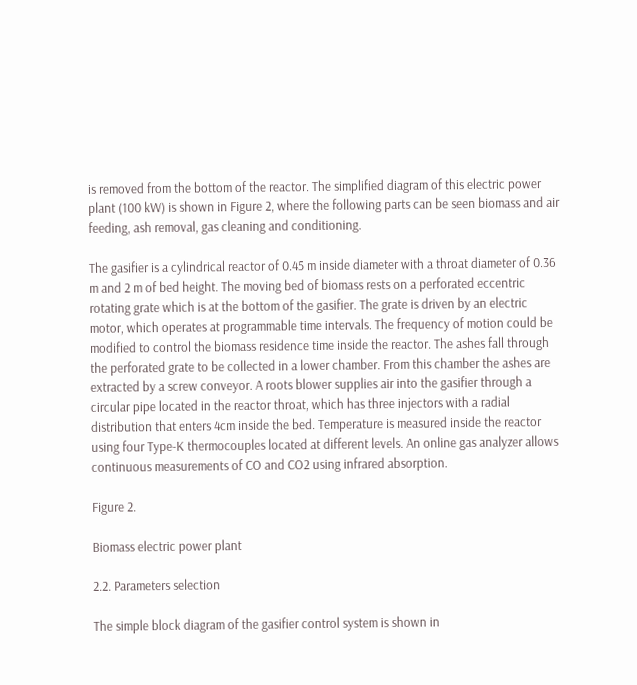is removed from the bottom of the reactor. The simplified diagram of this electric power plant (100 kW) is shown in Figure 2, where the following parts can be seen biomass and air feeding, ash removal, gas cleaning and conditioning.

The gasifier is a cylindrical reactor of 0.45 m inside diameter with a throat diameter of 0.36 m and 2 m of bed height. The moving bed of biomass rests on a perforated eccentric rotating grate which is at the bottom of the gasifier. The grate is driven by an electric motor, which operates at programmable time intervals. The frequency of motion could be modified to control the biomass residence time inside the reactor. The ashes fall through the perforated grate to be collected in a lower chamber. From this chamber the ashes are extracted by a screw conveyor. A roots blower supplies air into the gasifier through a circular pipe located in the reactor throat, which has three injectors with a radial distribution that enters 4cm inside the bed. Temperature is measured inside the reactor using four Type-K thermocouples located at different levels. An online gas analyzer allows continuous measurements of CO and CO2 using infrared absorption.

Figure 2.

Biomass electric power plant

2.2. Parameters selection

The simple block diagram of the gasifier control system is shown in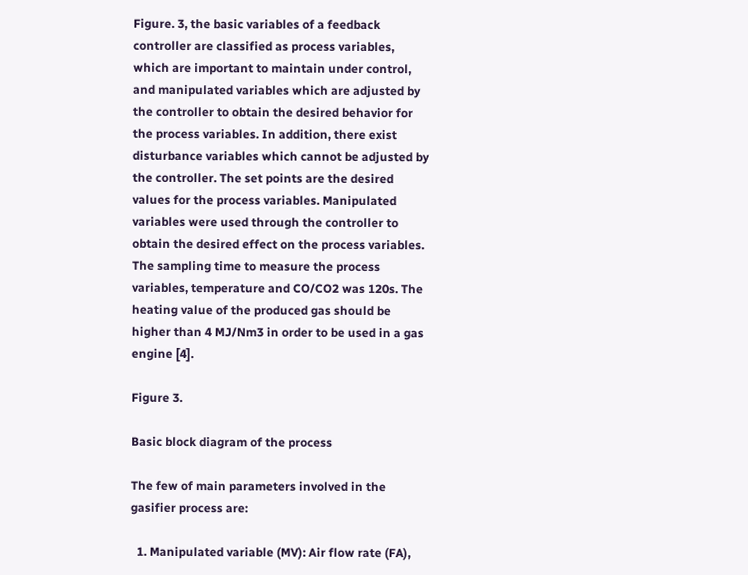Figure. 3, the basic variables of a feedback controller are classified as process variables, which are important to maintain under control, and manipulated variables which are adjusted by the controller to obtain the desired behavior for the process variables. In addition, there exist disturbance variables which cannot be adjusted by the controller. The set points are the desired values for the process variables. Manipulated variables were used through the controller to obtain the desired effect on the process variables. The sampling time to measure the process variables, temperature and CO/CO2 was 120s. The heating value of the produced gas should be higher than 4 MJ/Nm3 in order to be used in a gas engine [4].

Figure 3.

Basic block diagram of the process

The few of main parameters involved in the gasifier process are:

  1. Manipulated variable (MV): Air flow rate (FA),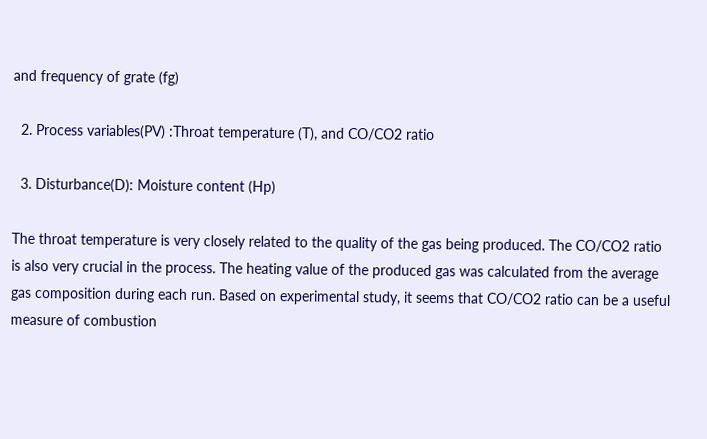and frequency of grate (fg)

  2. Process variables(PV) :Throat temperature (T), and CO/CO2 ratio

  3. Disturbance(D): Moisture content (Hp)

The throat temperature is very closely related to the quality of the gas being produced. The CO/CO2 ratio is also very crucial in the process. The heating value of the produced gas was calculated from the average gas composition during each run. Based on experimental study, it seems that CO/CO2 ratio can be a useful measure of combustion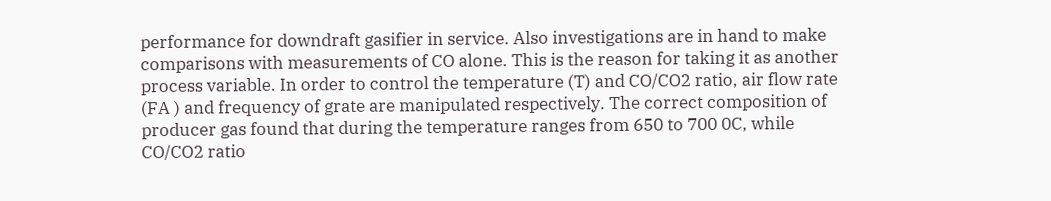performance for downdraft gasifier in service. Also investigations are in hand to make comparisons with measurements of CO alone. This is the reason for taking it as another process variable. In order to control the temperature (T) and CO/CO2 ratio, air flow rate (FA ) and frequency of grate are manipulated respectively. The correct composition of producer gas found that during the temperature ranges from 650 to 700 0C, while CO/CO2 ratio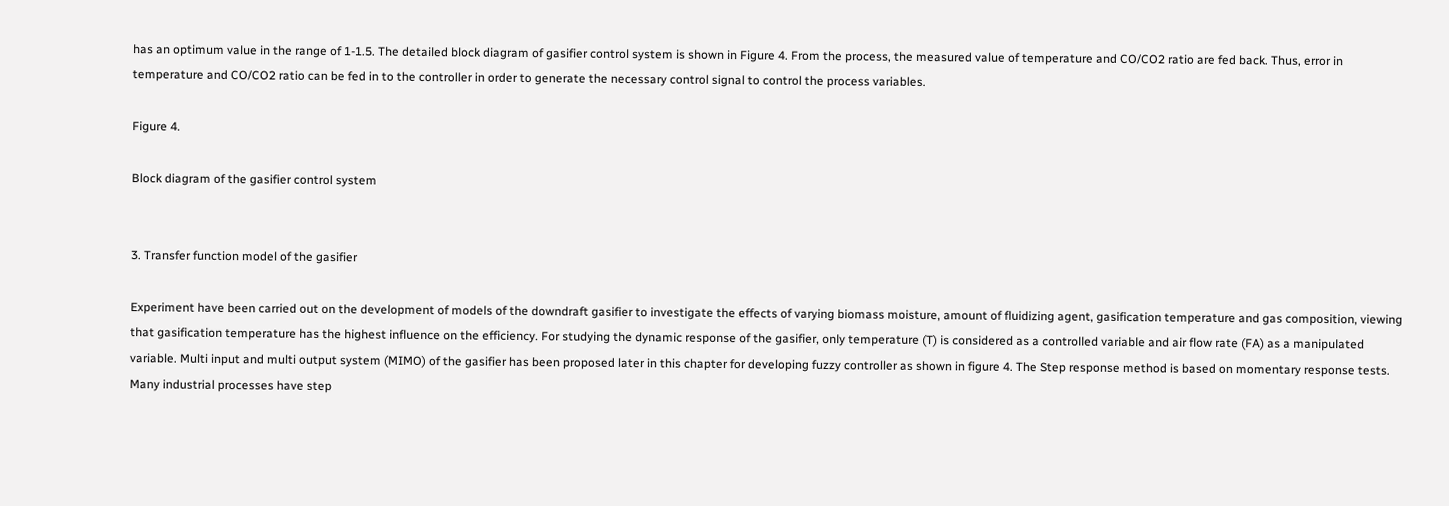has an optimum value in the range of 1-1.5. The detailed block diagram of gasifier control system is shown in Figure 4. From the process, the measured value of temperature and CO/CO2 ratio are fed back. Thus, error in temperature and CO/CO2 ratio can be fed in to the controller in order to generate the necessary control signal to control the process variables.

Figure 4.

Block diagram of the gasifier control system


3. Transfer function model of the gasifier

Experiment have been carried out on the development of models of the downdraft gasifier to investigate the effects of varying biomass moisture, amount of fluidizing agent, gasification temperature and gas composition, viewing that gasification temperature has the highest influence on the efficiency. For studying the dynamic response of the gasifier, only temperature (T) is considered as a controlled variable and air flow rate (FA) as a manipulated variable. Multi input and multi output system (MIMO) of the gasifier has been proposed later in this chapter for developing fuzzy controller as shown in figure 4. The Step response method is based on momentary response tests. Many industrial processes have step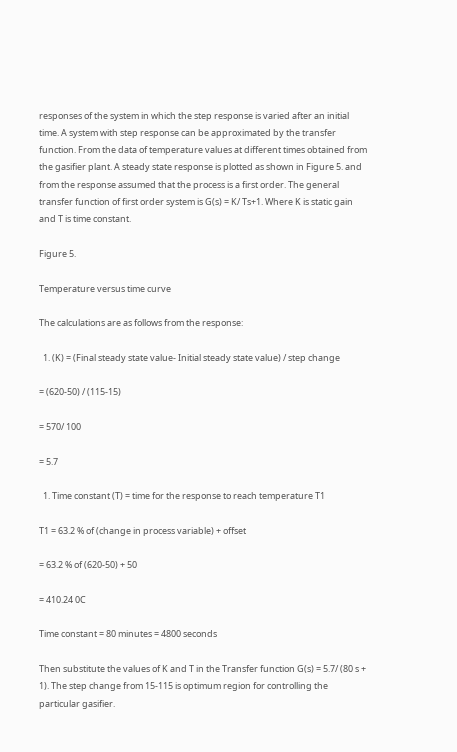responses of the system in which the step response is varied after an initial time. A system with step response can be approximated by the transfer function. From the data of temperature values at different times obtained from the gasifier plant. A steady state response is plotted as shown in Figure 5. and from the response assumed that the process is a first order. The general transfer function of first order system is G(s) = K/ Ts+1. Where K is static gain and T is time constant.

Figure 5.

Temperature versus time curve

The calculations are as follows from the response:

  1. (K) = (Final steady state value- Initial steady state value) / step change

= (620-50) / (115-15)

= 570/ 100

= 5.7

  1. Time constant (T) = time for the response to reach temperature T1

T1 = 63.2 % of (change in process variable) + offset

= 63.2 % of (620-50) + 50

= 410.24 0C

Time constant = 80 minutes = 4800 seconds

Then substitute the values of K and T in the Transfer function G(s) = 5.7/ (80 s + 1). The step change from 15-115 is optimum region for controlling the particular gasifier.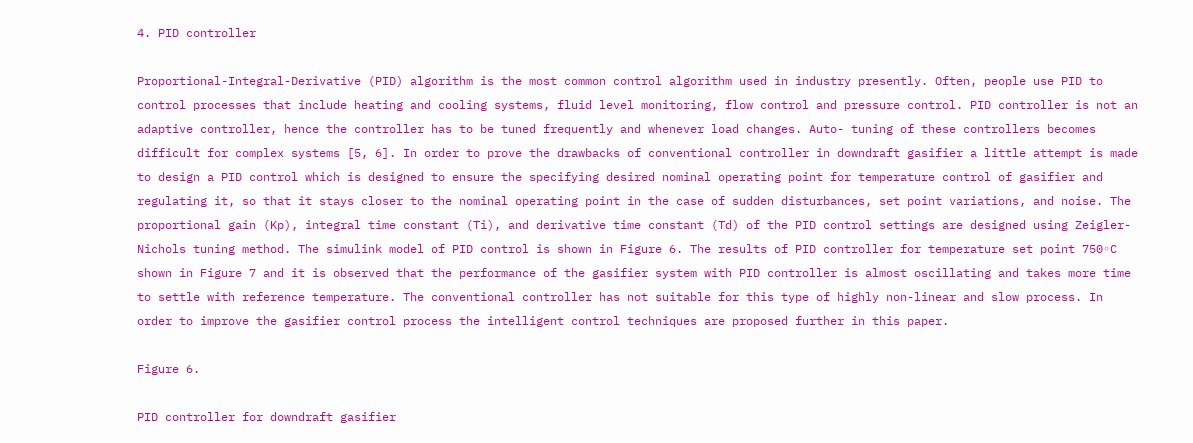4. PID controller

Proportional-Integral-Derivative (PID) algorithm is the most common control algorithm used in industry presently. Often, people use PID to control processes that include heating and cooling systems, fluid level monitoring, flow control and pressure control. PID controller is not an adaptive controller, hence the controller has to be tuned frequently and whenever load changes. Auto- tuning of these controllers becomes difficult for complex systems [5, 6]. In order to prove the drawbacks of conventional controller in downdraft gasifier a little attempt is made to design a PID control which is designed to ensure the specifying desired nominal operating point for temperature control of gasifier and regulating it, so that it stays closer to the nominal operating point in the case of sudden disturbances, set point variations, and noise. The proportional gain (Kp), integral time constant (Ti), and derivative time constant (Td) of the PID control settings are designed using Zeigler- Nichols tuning method. The simulink model of PID control is shown in Figure 6. The results of PID controller for temperature set point 750◦C shown in Figure 7 and it is observed that the performance of the gasifier system with PID controller is almost oscillating and takes more time to settle with reference temperature. The conventional controller has not suitable for this type of highly non-linear and slow process. In order to improve the gasifier control process the intelligent control techniques are proposed further in this paper.

Figure 6.

PID controller for downdraft gasifier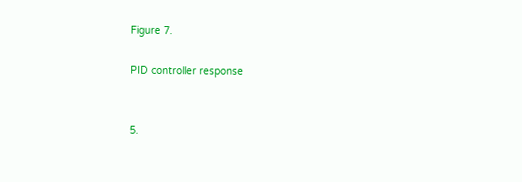Figure 7.

PID controller response


5.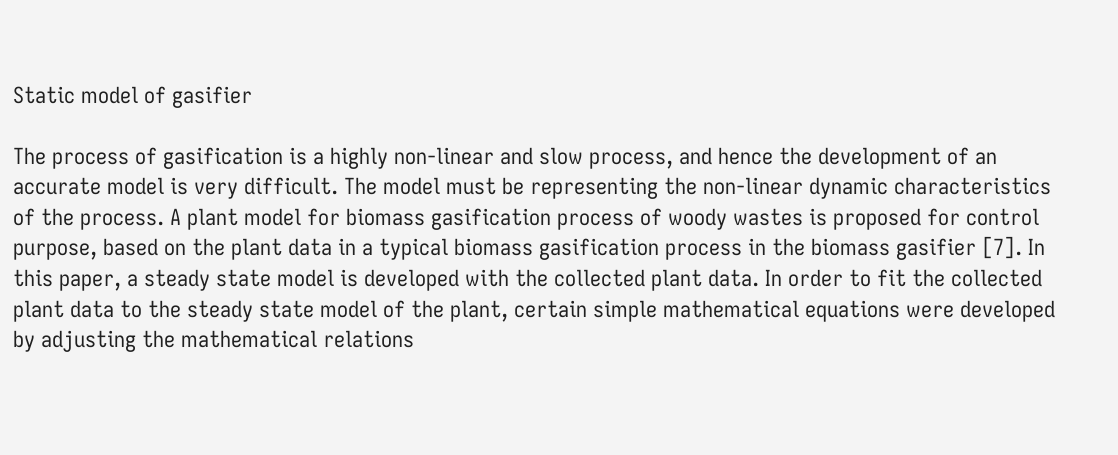Static model of gasifier

The process of gasification is a highly non-linear and slow process, and hence the development of an accurate model is very difficult. The model must be representing the non-linear dynamic characteristics of the process. A plant model for biomass gasification process of woody wastes is proposed for control purpose, based on the plant data in a typical biomass gasification process in the biomass gasifier [7]. In this paper, a steady state model is developed with the collected plant data. In order to fit the collected plant data to the steady state model of the plant, certain simple mathematical equations were developed by adjusting the mathematical relations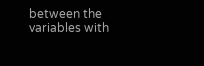between the variables with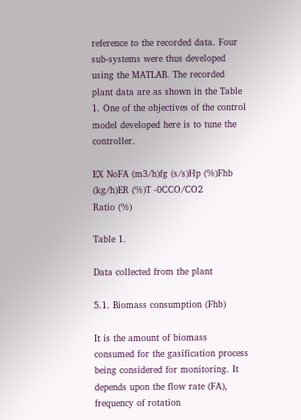reference to the recorded data. Four sub-systems were thus developed using the MATLAB. The recorded plant data are as shown in the Table 1. One of the objectives of the control model developed here is to tune the controller.

EX NoFA (m3/h)fg (s/s)Hp (%)Fhb (kg/h)ER (%)T -0CCO/CO2
Ratio (%)

Table 1.

Data collected from the plant

5.1. Biomass consumption (Fhb)

It is the amount of biomass consumed for the gasification process being considered for monitoring. It depends upon the flow rate (FA), frequency of rotation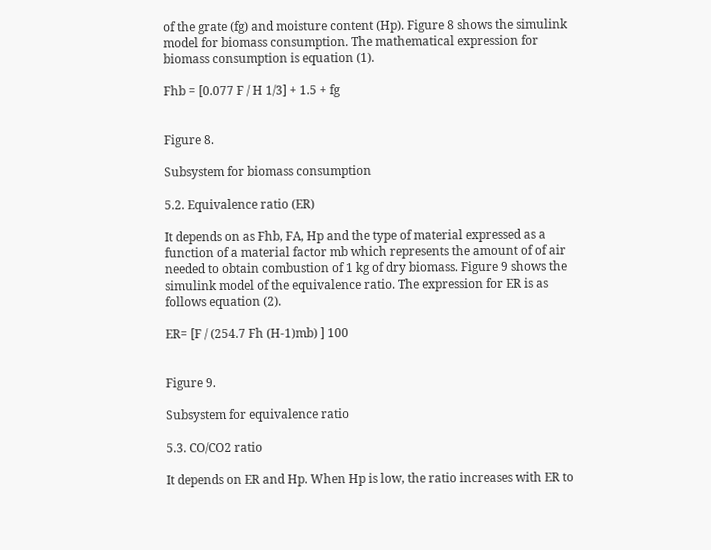of the grate (fg) and moisture content (Hp). Figure 8 shows the simulink model for biomass consumption. The mathematical expression for biomass consumption is equation (1).

Fhb = [0.077 F / H 1/3] + 1.5 + fg


Figure 8.

Subsystem for biomass consumption

5.2. Equivalence ratio (ER)

It depends on as Fhb, FA, Hp and the type of material expressed as a function of a material factor mb which represents the amount of of air needed to obtain combustion of 1 kg of dry biomass. Figure 9 shows the simulink model of the equivalence ratio. The expression for ER is as follows equation (2).

ER= [F / (254.7 Fh (H-1)mb) ] 100


Figure 9.

Subsystem for equivalence ratio

5.3. CO/CO2 ratio

It depends on ER and Hp. When Hp is low, the ratio increases with ER to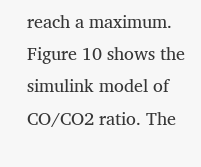reach a maximum. Figure 10 shows the simulink model of CO/CO2 ratio. The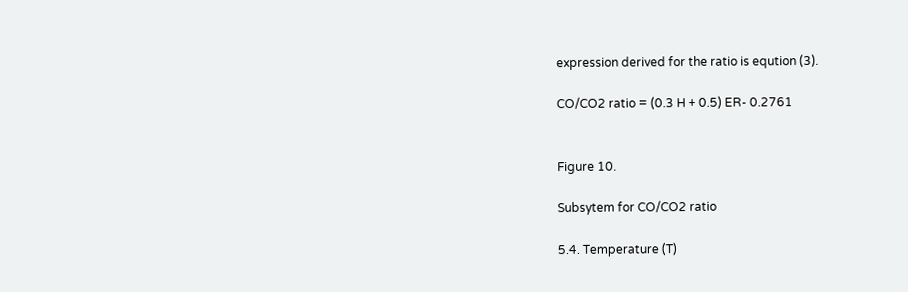expression derived for the ratio is eqution (3).

CO/CO2 ratio = (0.3 H + 0.5) ER- 0.2761


Figure 10.

Subsytem for CO/CO2 ratio

5.4. Temperature (T)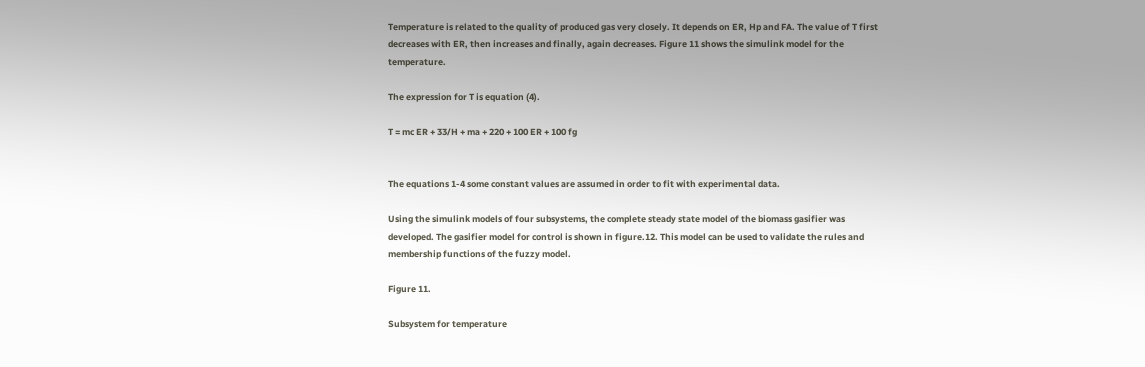Temperature is related to the quality of produced gas very closely. It depends on ER, Hp and FA. The value of T first decreases with ER, then increases and finally, again decreases. Figure 11 shows the simulink model for the temperature.

The expression for T is equation (4).

T = mc ER + 33/H + ma + 220 + 100 ER + 100 fg


The equations 1-4 some constant values are assumed in order to fit with experimental data.

Using the simulink models of four subsystems, the complete steady state model of the biomass gasifier was developed. The gasifier model for control is shown in figure.12. This model can be used to validate the rules and membership functions of the fuzzy model.

Figure 11.

Subsystem for temperature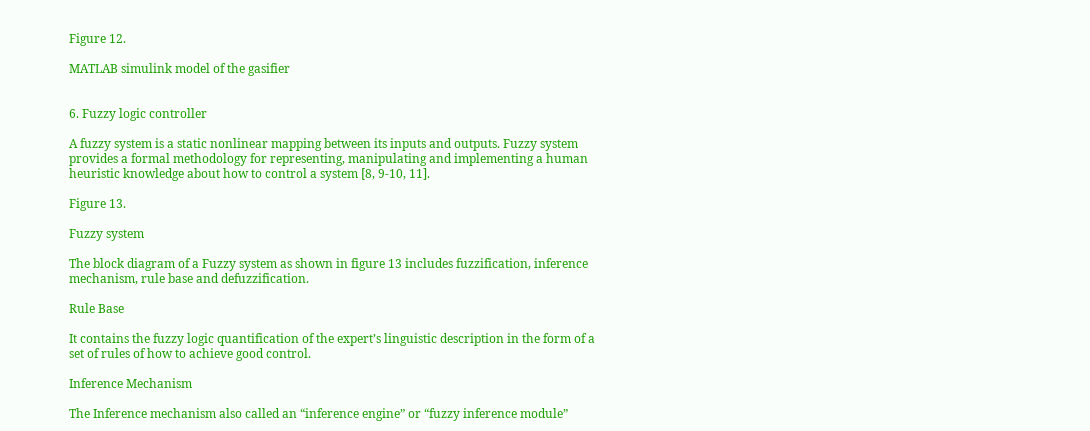Figure 12.

MATLAB simulink model of the gasifier


6. Fuzzy logic controller

A fuzzy system is a static nonlinear mapping between its inputs and outputs. Fuzzy system provides a formal methodology for representing, manipulating and implementing a human heuristic knowledge about how to control a system [8, 9-10, 11].

Figure 13.

Fuzzy system

The block diagram of a Fuzzy system as shown in figure 13 includes fuzzification, inference mechanism, rule base and defuzzification.

Rule Base

It contains the fuzzy logic quantification of the expert’s linguistic description in the form of a set of rules of how to achieve good control.

Inference Mechanism

The Inference mechanism also called an “inference engine” or “fuzzy inference module”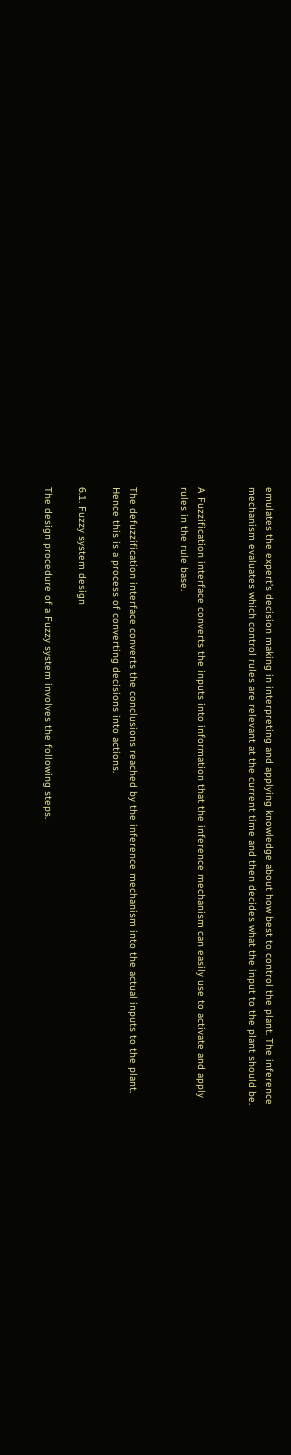emulates the expert’s decision making in interpreting and applying knowledge about how best to control the plant. The inference mechanism evaluates which control rules are relevant at the current time and then decides what the input to the plant should be.


A Fuzzification interface converts the inputs into information that the inference mechanism can easily use to activate and apply rules in the rule base.


The defuzzification interface converts the conclusions reached by the inference mechanism into the actual inputs to the plant. Hence this is a process of converting decisions into actions.

6.1. Fuzzy system design

The design procedure of a Fuzzy system involves the following steps.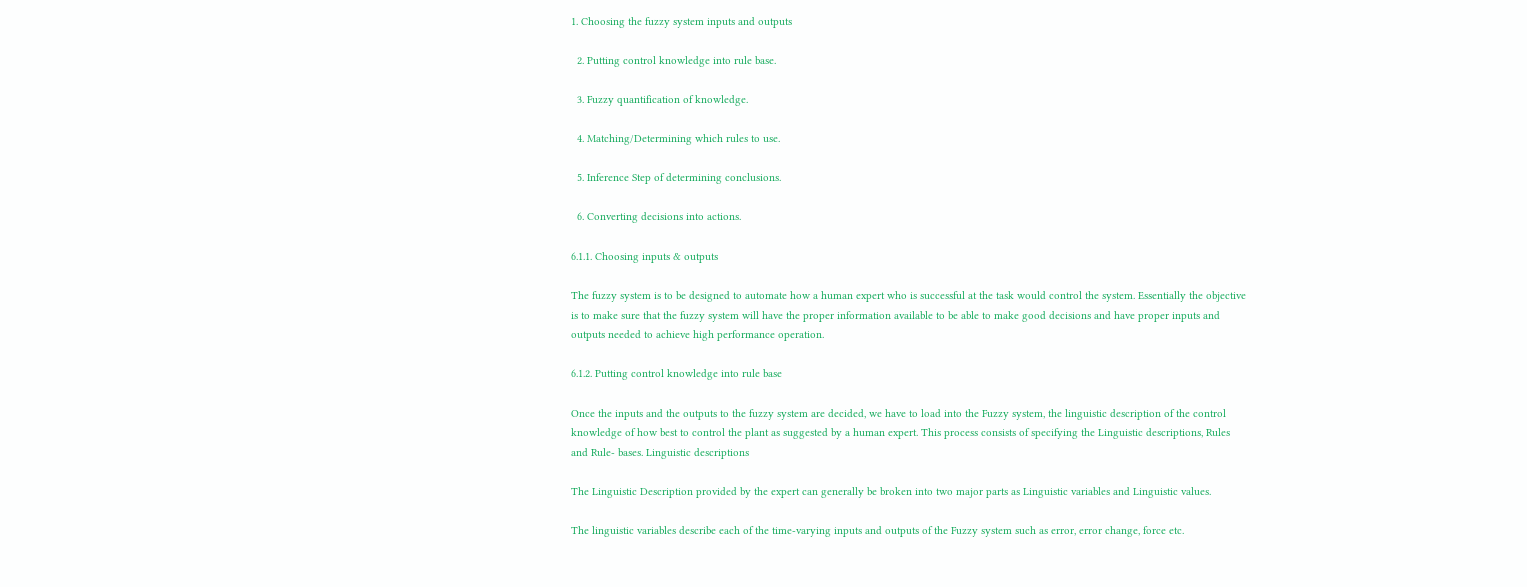1. Choosing the fuzzy system inputs and outputs

  2. Putting control knowledge into rule base.

  3. Fuzzy quantification of knowledge.

  4. Matching/Determining which rules to use.

  5. Inference Step of determining conclusions.

  6. Converting decisions into actions.

6.1.1. Choosing inputs & outputs

The fuzzy system is to be designed to automate how a human expert who is successful at the task would control the system. Essentially the objective is to make sure that the fuzzy system will have the proper information available to be able to make good decisions and have proper inputs and outputs needed to achieve high performance operation.

6.1.2. Putting control knowledge into rule base

Once the inputs and the outputs to the fuzzy system are decided, we have to load into the Fuzzy system, the linguistic description of the control knowledge of how best to control the plant as suggested by a human expert. This process consists of specifying the Linguistic descriptions, Rules and Rule- bases. Linguistic descriptions

The Linguistic Description provided by the expert can generally be broken into two major parts as Linguistic variables and Linguistic values.

The linguistic variables describe each of the time-varying inputs and outputs of the Fuzzy system such as error, error change, force etc.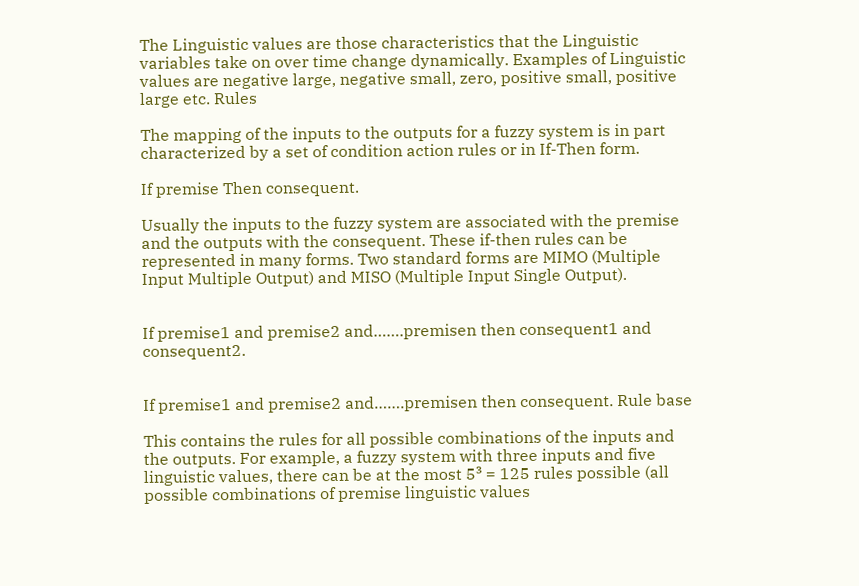The Linguistic values are those characteristics that the Linguistic variables take on over time change dynamically. Examples of Linguistic values are negative large, negative small, zero, positive small, positive large etc. Rules

The mapping of the inputs to the outputs for a fuzzy system is in part characterized by a set of condition action rules or in If-Then form.

If premise Then consequent.

Usually the inputs to the fuzzy system are associated with the premise and the outputs with the consequent. These if-then rules can be represented in many forms. Two standard forms are MIMO (Multiple Input Multiple Output) and MISO (Multiple Input Single Output).


If premise1 and premise2 and…….premisen then consequent1 and consequent2.


If premise1 and premise2 and…….premisen then consequent. Rule base

This contains the rules for all possible combinations of the inputs and the outputs. For example, a fuzzy system with three inputs and five linguistic values, there can be at the most 5³ = 125 rules possible (all possible combinations of premise linguistic values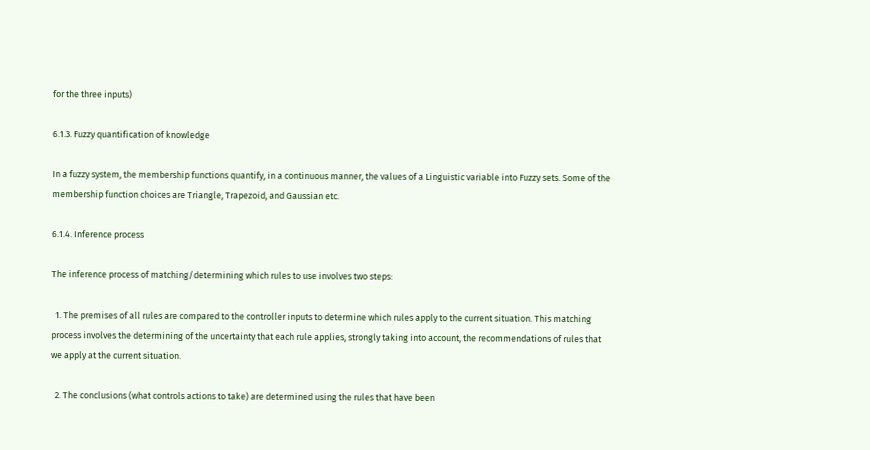for the three inputs)

6.1.3. Fuzzy quantification of knowledge

In a fuzzy system, the membership functions quantify, in a continuous manner, the values of a Linguistic variable into Fuzzy sets. Some of the membership function choices are Triangle, Trapezoid, and Gaussian etc.

6.1.4. Inference process

The inference process of matching/determining which rules to use involves two steps:

  1. The premises of all rules are compared to the controller inputs to determine which rules apply to the current situation. This matching process involves the determining of the uncertainty that each rule applies, strongly taking into account, the recommendations of rules that we apply at the current situation.

  2. The conclusions (what controls actions to take) are determined using the rules that have been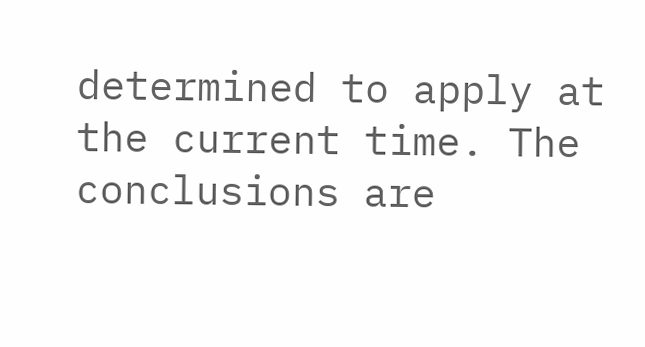determined to apply at the current time. The conclusions are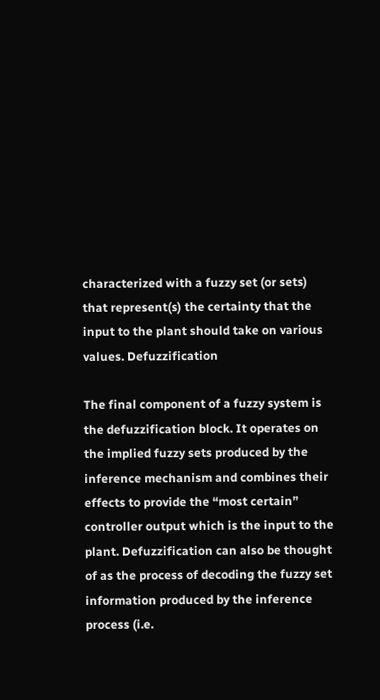characterized with a fuzzy set (or sets) that represent(s) the certainty that the input to the plant should take on various values. Defuzzification

The final component of a fuzzy system is the defuzzification block. It operates on the implied fuzzy sets produced by the inference mechanism and combines their effects to provide the “most certain” controller output which is the input to the plant. Defuzzification can also be thought of as the process of decoding the fuzzy set information produced by the inference process (i.e.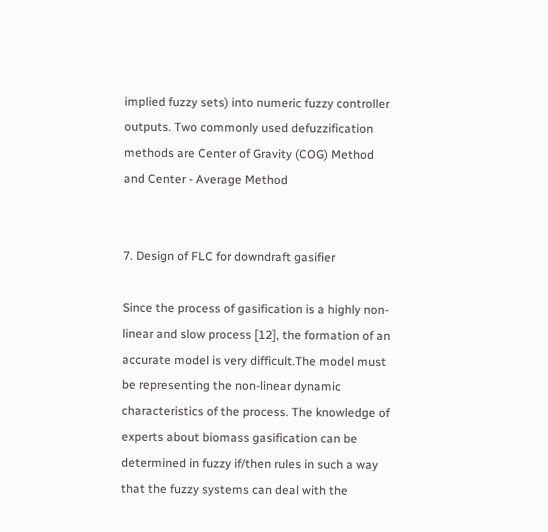implied fuzzy sets) into numeric fuzzy controller outputs. Two commonly used defuzzification methods are Center of Gravity (COG) Method and Center - Average Method


7. Design of FLC for downdraft gasifier

Since the process of gasification is a highly non-linear and slow process [12], the formation of an accurate model is very difficult.The model must be representing the non-linear dynamic characteristics of the process. The knowledge of experts about biomass gasification can be determined in fuzzy if/then rules in such a way that the fuzzy systems can deal with the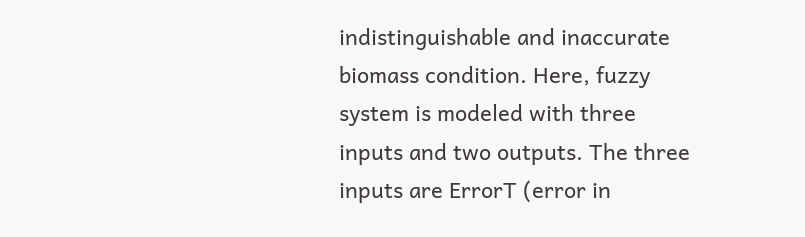indistinguishable and inaccurate biomass condition. Here, fuzzy system is modeled with three inputs and two outputs. The three inputs are ErrorT (error in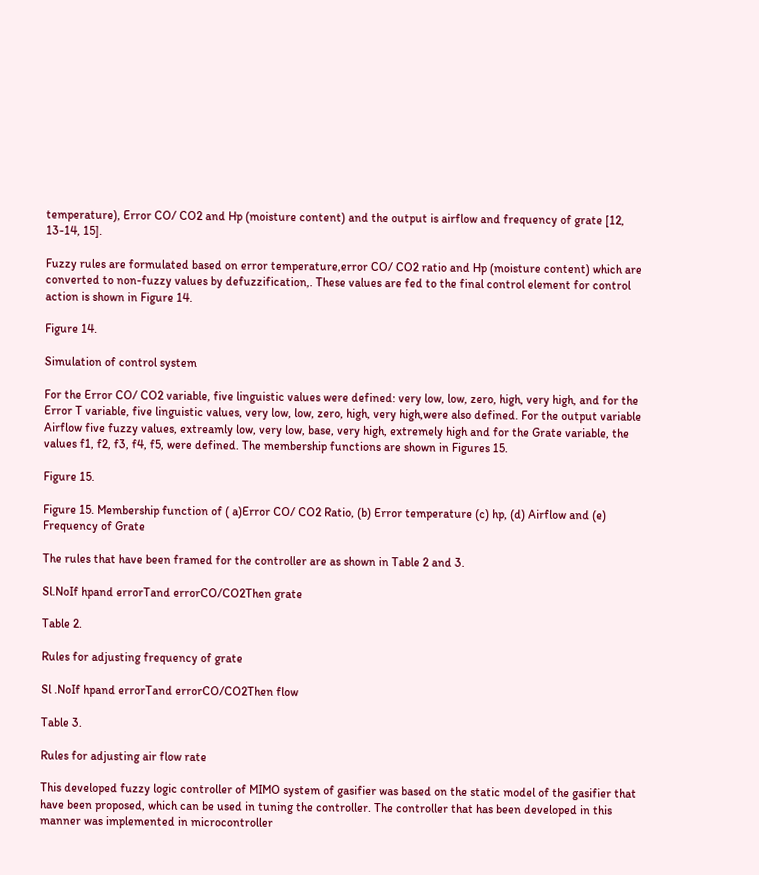temperature), Error CO/ CO2 and Hp (moisture content) and the output is airflow and frequency of grate [12, 13-14, 15].

Fuzzy rules are formulated based on error temperature,error CO/ CO2 ratio and Hp (moisture content) which are converted to non-fuzzy values by defuzzification,. These values are fed to the final control element for control action is shown in Figure 14.

Figure 14.

Simulation of control system

For the Error CO/ CO2 variable, five linguistic values were defined: very low, low, zero, high, very high, and for the Error T variable, five linguistic values, very low, low, zero, high, very high,were also defined. For the output variable Airflow five fuzzy values, extreamly low, very low, base, very high, extremely high and for the Grate variable, the values f1, f2, f3, f4, f5, were defined. The membership functions are shown in Figures 15.

Figure 15.

Figure 15. Membership function of ( a)Error CO/ CO2 Ratio, (b) Error temperature (c) hp, (d) Airflow and (e) Frequency of Grate

The rules that have been framed for the controller are as shown in Table 2 and 3.

Sl.NoIf hpand errorTand errorCO/CO2Then grate

Table 2.

Rules for adjusting frequency of grate

Sl .NoIf hpand errorTand errorCO/CO2Then flow

Table 3.

Rules for adjusting air flow rate

This developed fuzzy logic controller of MIMO system of gasifier was based on the static model of the gasifier that have been proposed, which can be used in tuning the controller. The controller that has been developed in this manner was implemented in microcontroller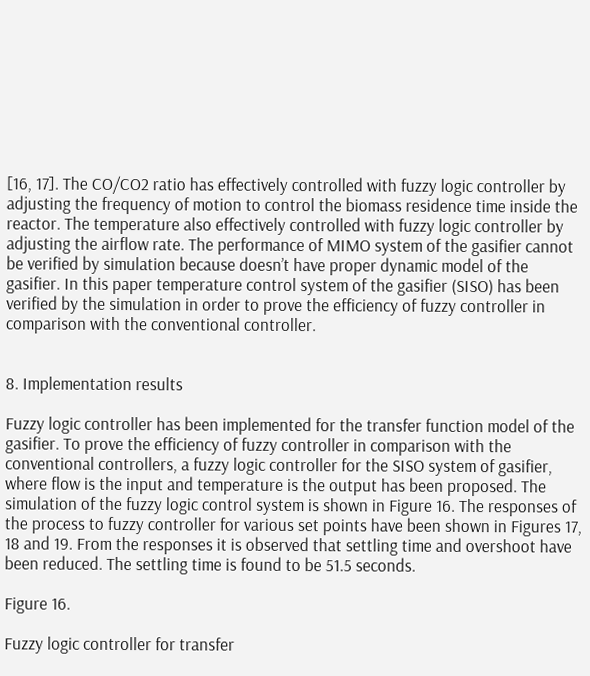[16, 17]. The CO/CO2 ratio has effectively controlled with fuzzy logic controller by adjusting the frequency of motion to control the biomass residence time inside the reactor. The temperature also effectively controlled with fuzzy logic controller by adjusting the airflow rate. The performance of MIMO system of the gasifier cannot be verified by simulation because doesn’t have proper dynamic model of the gasifier. In this paper temperature control system of the gasifier (SISO) has been verified by the simulation in order to prove the efficiency of fuzzy controller in comparison with the conventional controller.


8. Implementation results

Fuzzy logic controller has been implemented for the transfer function model of the gasifier. To prove the efficiency of fuzzy controller in comparison with the conventional controllers, a fuzzy logic controller for the SISO system of gasifier, where flow is the input and temperature is the output has been proposed. The simulation of the fuzzy logic control system is shown in Figure 16. The responses of the process to fuzzy controller for various set points have been shown in Figures 17, 18 and 19. From the responses it is observed that settling time and overshoot have been reduced. The settling time is found to be 51.5 seconds.

Figure 16.

Fuzzy logic controller for transfer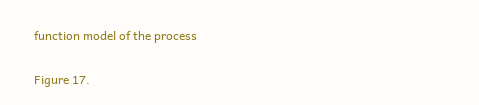function model of the process

Figure 17.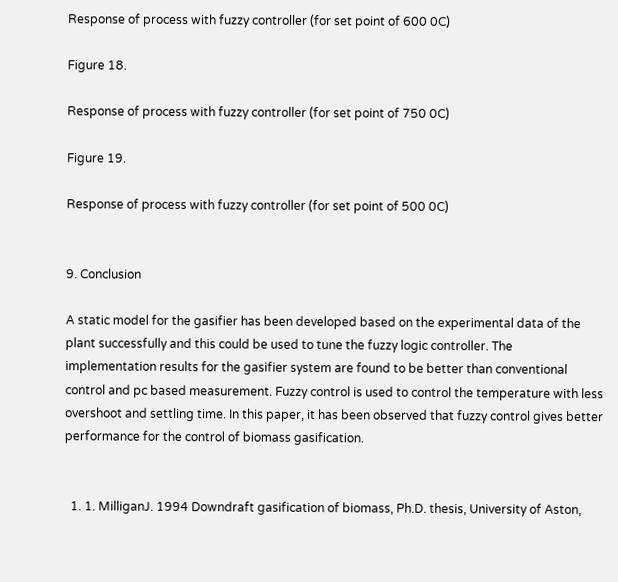Response of process with fuzzy controller (for set point of 600 0C)

Figure 18.

Response of process with fuzzy controller (for set point of 750 0C)

Figure 19.

Response of process with fuzzy controller (for set point of 500 0C)


9. Conclusion

A static model for the gasifier has been developed based on the experimental data of the plant successfully and this could be used to tune the fuzzy logic controller. The implementation results for the gasifier system are found to be better than conventional control and pc based measurement. Fuzzy control is used to control the temperature with less overshoot and settling time. In this paper, it has been observed that fuzzy control gives better performance for the control of biomass gasification.


  1. 1. MilliganJ. 1994 Downdraft gasification of biomass, Ph.D. thesis, University of Aston,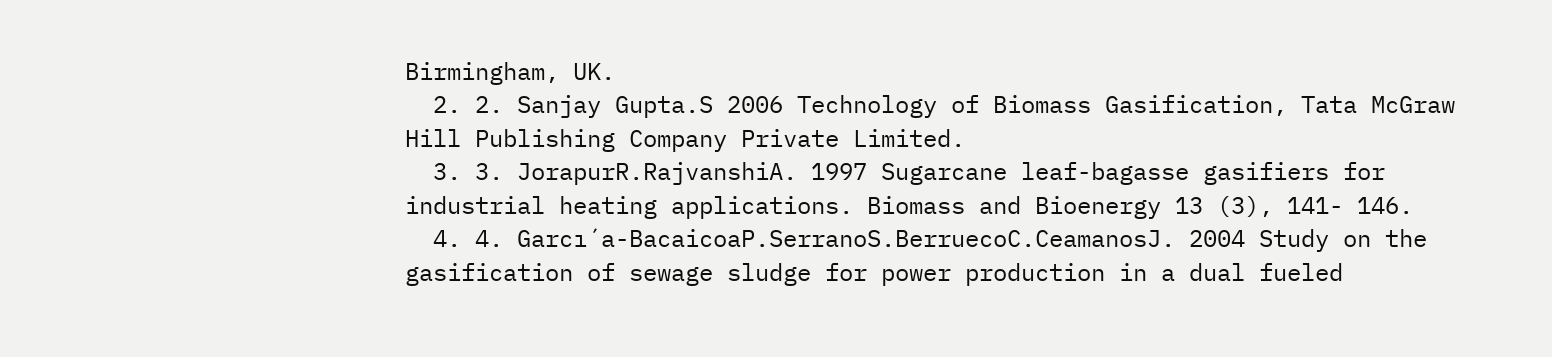Birmingham, UK.
  2. 2. Sanjay Gupta.S 2006 Technology of Biomass Gasification, Tata McGraw Hill Publishing Company Private Limited.
  3. 3. JorapurR.RajvanshiA. 1997 Sugarcane leaf-bagasse gasifiers for industrial heating applications. Biomass and Bioenergy 13 (3), 141- 146.
  4. 4. Garcı´a-BacaicoaP.SerranoS.BerruecoC.CeamanosJ. 2004 Study on the gasification of sewage sludge for power production in a dual fueled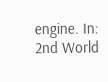engine. In: 2nd World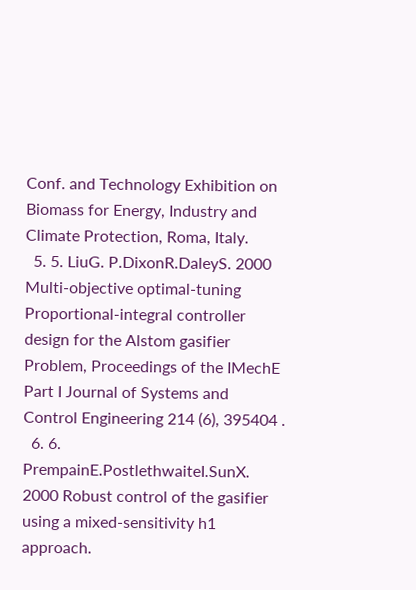Conf. and Technology Exhibition on Biomass for Energy, Industry and Climate Protection, Roma, Italy.
  5. 5. LiuG. P.DixonR.DaleyS. 2000 Multi-objective optimal-tuning Proportional-integral controller design for the Alstom gasifier Problem, Proceedings of the IMechE Part I Journal of Systems and Control Engineering 214 (6), 395404 .
  6. 6. PrempainE.PostlethwaiteI.SunX. 2000 Robust control of the gasifier using a mixed-sensitivity h1 approach.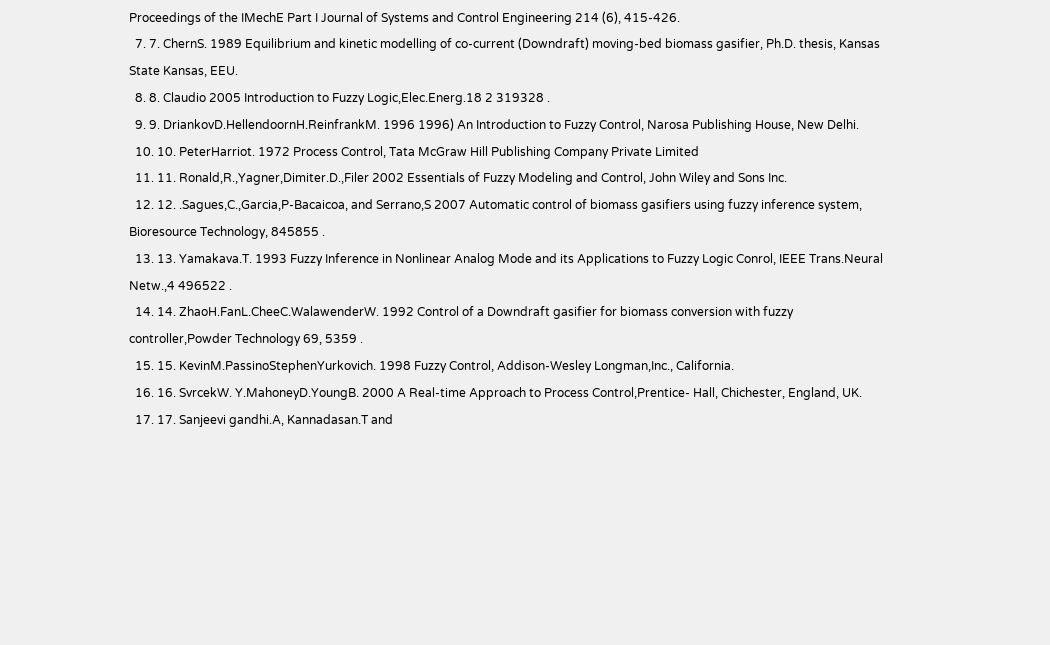Proceedings of the IMechE Part I Journal of Systems and Control Engineering 214 (6), 415-426.
  7. 7. ChernS. 1989 Equilibrium and kinetic modelling of co-current (Downdraft) moving-bed biomass gasifier, Ph.D. thesis, Kansas State Kansas, EEU.
  8. 8. Claudio 2005 Introduction to Fuzzy Logic,Elec.Energ.18 2 319328 .
  9. 9. DriankovD.HellendoornH.ReinfrankM. 1996 1996) An Introduction to Fuzzy Control, Narosa Publishing House, New Delhi.
  10. 10. PeterHarriot. 1972 Process Control, Tata McGraw Hill Publishing Company Private Limited
  11. 11. Ronald,R.,Yagner,Dimiter.D.,Filer 2002 Essentials of Fuzzy Modeling and Control, John Wiley and Sons Inc.
  12. 12. .Sagues,C.,Garcia,P-Bacaicoa, and Serrano,S 2007 Automatic control of biomass gasifiers using fuzzy inference system, Bioresource Technology, 845855 .
  13. 13. Yamakava.T. 1993 Fuzzy Inference in Nonlinear Analog Mode and its Applications to Fuzzy Logic Conrol, IEEE Trans.Neural Netw.,4 496522 .
  14. 14. ZhaoH.FanL.CheeC.WalawenderW. 1992 Control of a Downdraft gasifier for biomass conversion with fuzzy controller,Powder Technology 69, 5359 .
  15. 15. KevinM.PassinoStephenYurkovich. 1998 Fuzzy Control, Addison-Wesley Longman,Inc., California.
  16. 16. SvrcekW. Y.MahoneyD.YoungB. 2000 A Real-time Approach to Process Control,Prentice- Hall, Chichester, England, UK.
  17. 17. Sanjeevi gandhi.A, Kannadasan.T and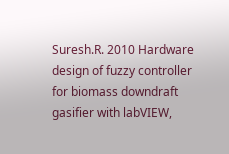Suresh.R. 2010 Hardware design of fuzzy controller for biomass downdraft gasifier with labVIEW,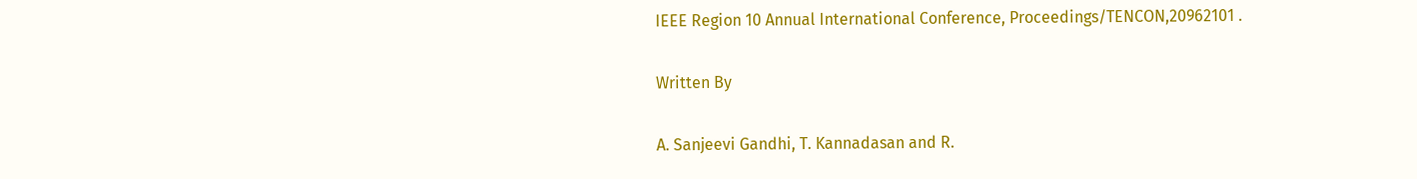IEEE Region 10 Annual International Conference, Proceedings/TENCON,20962101 .

Written By

A. Sanjeevi Gandhi, T. Kannadasan and R.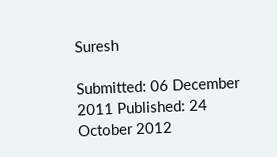Suresh

Submitted: 06 December 2011 Published: 24 October 2012